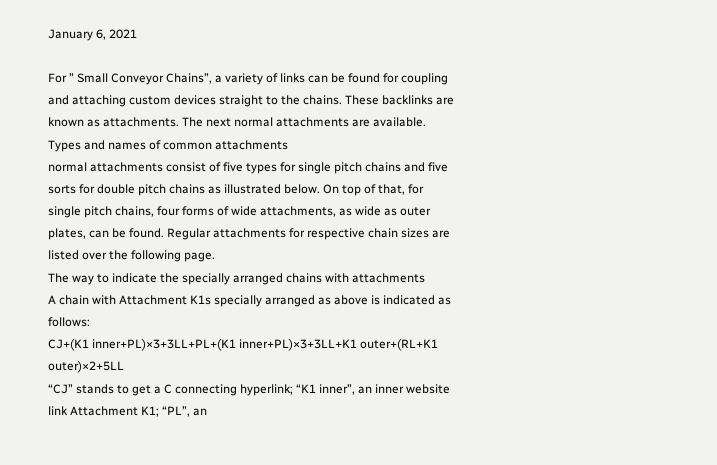January 6, 2021

For ” Small Conveyor Chains”, a variety of links can be found for coupling and attaching custom devices straight to the chains. These backlinks are known as attachments. The next normal attachments are available.
Types and names of common attachments
normal attachments consist of five types for single pitch chains and five sorts for double pitch chains as illustrated below. On top of that, for single pitch chains, four forms of wide attachments, as wide as outer plates, can be found. Regular attachments for respective chain sizes are listed over the following page.
The way to indicate the specially arranged chains with attachments
A chain with Attachment K1s specially arranged as above is indicated as follows:
CJ+(K1 inner+PL)×3+3LL+PL+(K1 inner+PL)×3+3LL+K1 outer+(RL+K1 outer)×2+5LL
“CJ” stands to get a C connecting hyperlink; “K1 inner”, an inner website link Attachment K1; “PL”, an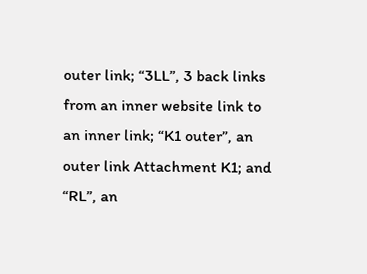outer link; “3LL”, 3 back links from an inner website link to an inner link; “K1 outer”, an outer link Attachment K1; and “RL”, an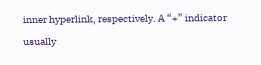inner hyperlink, respectively. A “+” indicator usually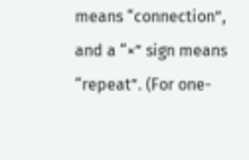means “connection”, and a “×” sign means “repeat”. (For one-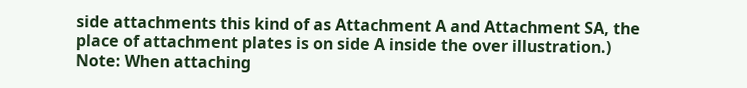side attachments this kind of as Attachment A and Attachment SA, the place of attachment plates is on side A inside the over illustration.)
Note: When attaching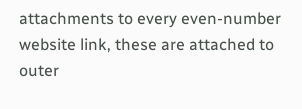attachments to every even-number website link, these are attached to outer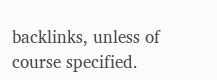backlinks, unless of course specified.